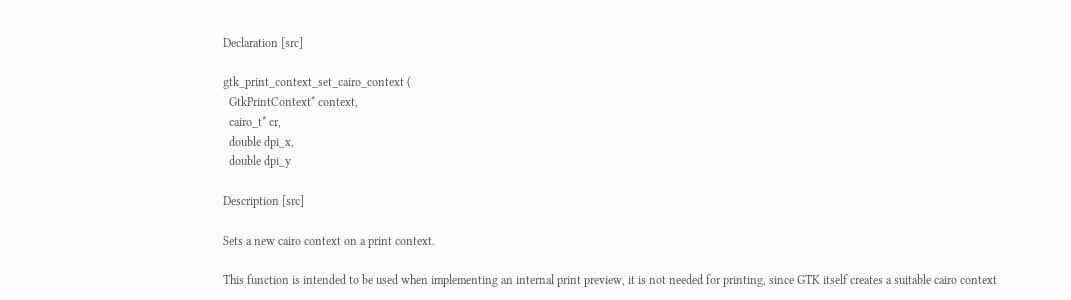Declaration [src]

gtk_print_context_set_cairo_context (
  GtkPrintContext* context,
  cairo_t* cr,
  double dpi_x,
  double dpi_y

Description [src]

Sets a new cairo context on a print context.

This function is intended to be used when implementing an internal print preview, it is not needed for printing, since GTK itself creates a suitable cairo context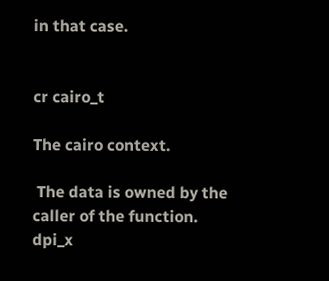in that case.


cr cairo_t

The cairo context.

 The data is owned by the caller of the function.
dpi_x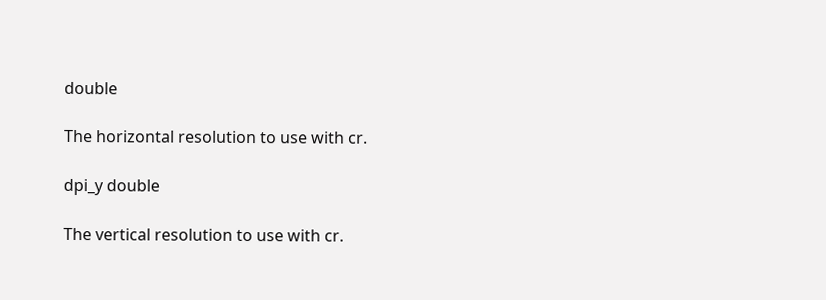double

The horizontal resolution to use with cr.

dpi_y double

The vertical resolution to use with cr.